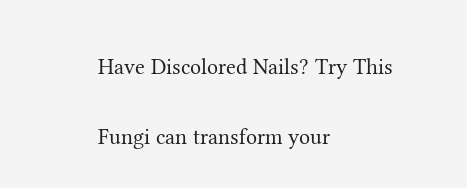Have Discolored Nails? Try This

Fungi can transform your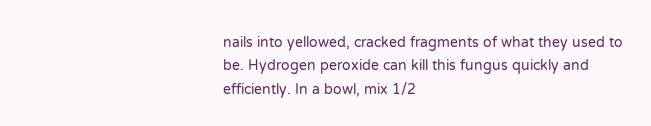nails into yellowed, cracked fragments of what they used to be. Hydrogen peroxide can kill this fungus quickly and efficiently. In a bowl, mix 1/2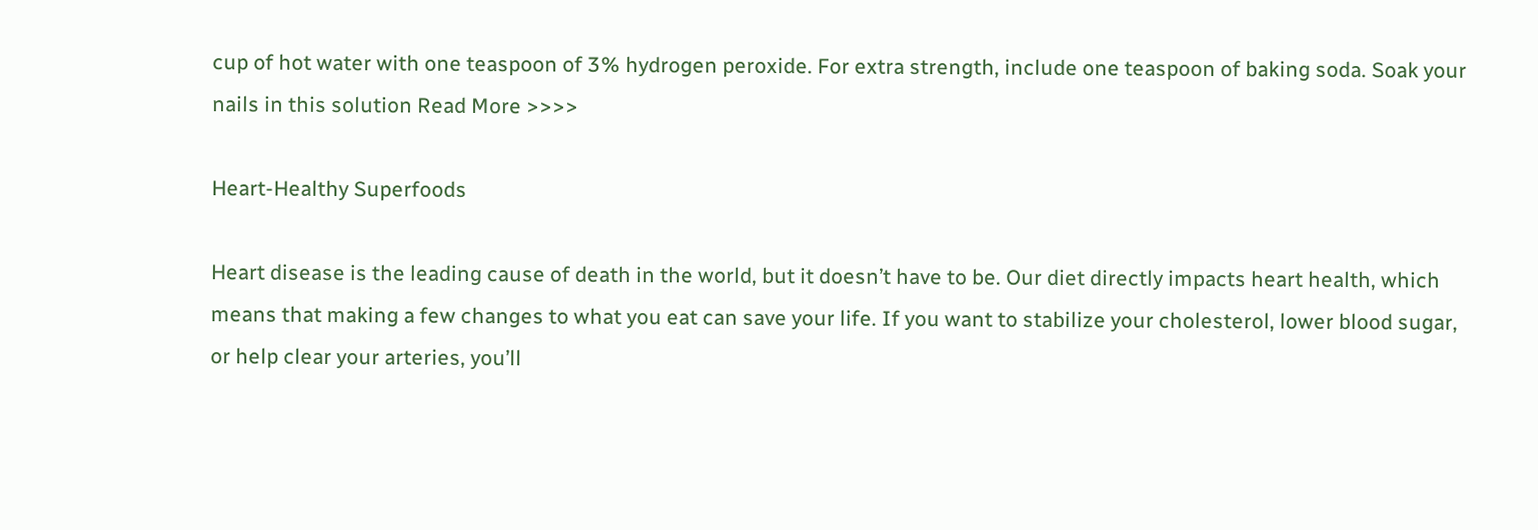cup of hot water with one teaspoon of 3% hydrogen peroxide. For extra strength, include one teaspoon of baking soda. Soak your nails in this solution Read More >>>>

Heart-Healthy Superfoods

Heart disease is the leading cause of death in the world, but it doesn’t have to be. Our diet directly impacts heart health, which means that making a few changes to what you eat can save your life. If you want to stabilize your cholesterol, lower blood sugar, or help clear your arteries, you’ll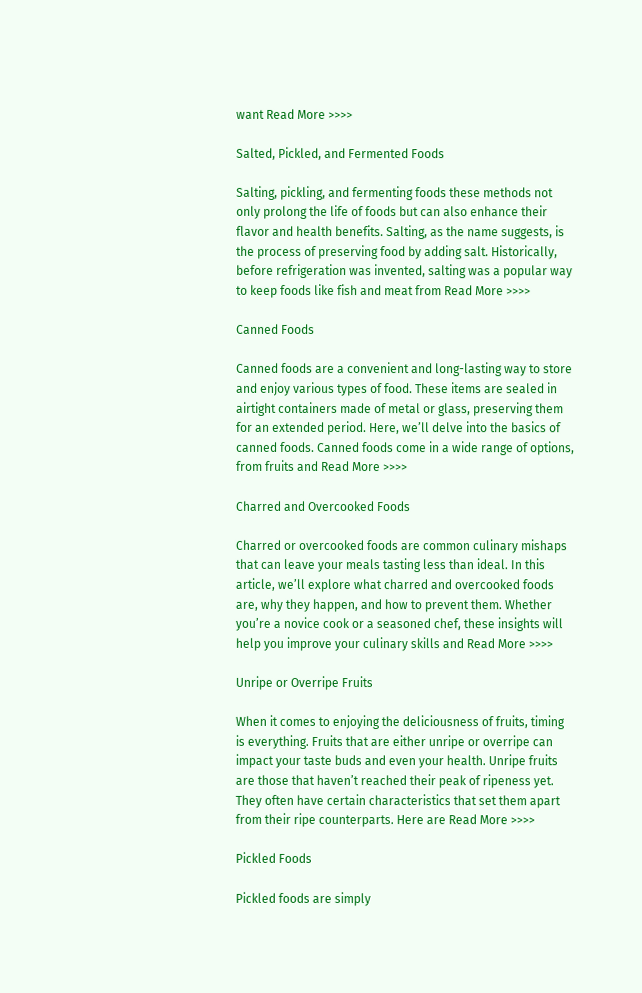want Read More >>>>

Salted, Pickled, and Fermented Foods

Salting, pickling, and fermenting foods these methods not only prolong the life of foods but can also enhance their flavor and health benefits. Salting, as the name suggests, is the process of preserving food by adding salt. Historically, before refrigeration was invented, salting was a popular way to keep foods like fish and meat from Read More >>>>

Canned Foods

Canned foods are a convenient and long-lasting way to store and enjoy various types of food. These items are sealed in airtight containers made of metal or glass, preserving them for an extended period. Here, we’ll delve into the basics of canned foods. Canned foods come in a wide range of options, from fruits and Read More >>>>

Charred and Overcooked Foods

Charred or overcooked foods are common culinary mishaps that can leave your meals tasting less than ideal. In this article, we’ll explore what charred and overcooked foods are, why they happen, and how to prevent them. Whether you’re a novice cook or a seasoned chef, these insights will help you improve your culinary skills and Read More >>>>

Unripe or Overripe Fruits

When it comes to enjoying the deliciousness of fruits, timing is everything. Fruits that are either unripe or overripe can impact your taste buds and even your health. Unripe fruits are those that haven’t reached their peak of ripeness yet. They often have certain characteristics that set them apart from their ripe counterparts. Here are Read More >>>>

Pickled Foods

Pickled foods are simply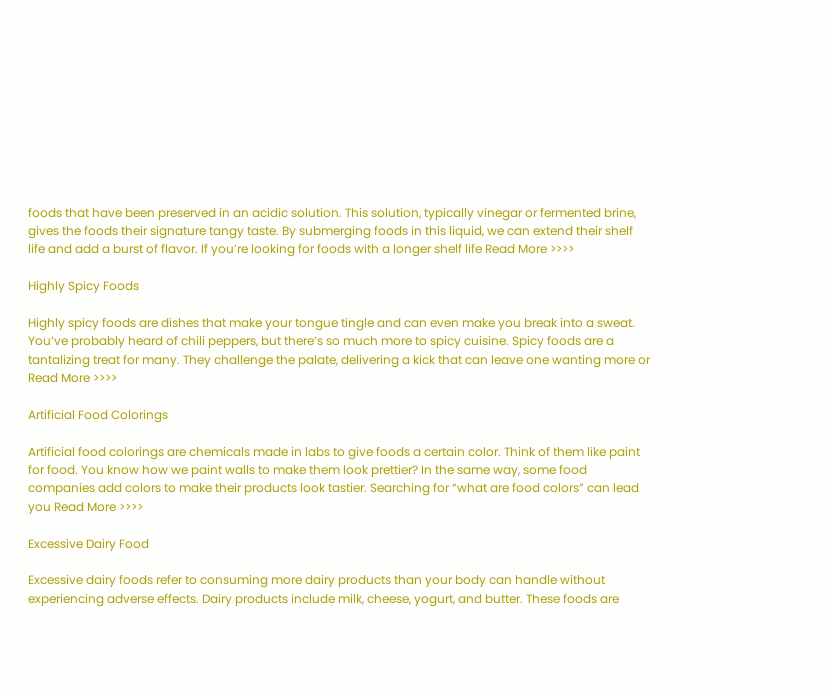foods that have been preserved in an acidic solution. This solution, typically vinegar or fermented brine, gives the foods their signature tangy taste. By submerging foods in this liquid, we can extend their shelf life and add a burst of flavor. If you’re looking for foods with a longer shelf life Read More >>>>

Highly Spicy Foods

Highly spicy foods are dishes that make your tongue tingle and can even make you break into a sweat. You’ve probably heard of chili peppers, but there’s so much more to spicy cuisine. Spicy foods are a tantalizing treat for many. They challenge the palate, delivering a kick that can leave one wanting more or Read More >>>>

Artificial Food Colorings

Artificial food colorings are chemicals made in labs to give foods a certain color. Think of them like paint for food. You know how we paint walls to make them look prettier? In the same way, some food companies add colors to make their products look tastier. Searching for “what are food colors” can lead you Read More >>>>

Excessive Dairy Food

Excessive dairy foods refer to consuming more dairy products than your body can handle without experiencing adverse effects. Dairy products include milk, cheese, yogurt, and butter. These foods are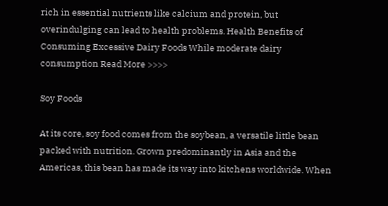rich in essential nutrients like calcium and protein, but overindulging can lead to health problems. Health Benefits of Consuming Excessive Dairy Foods While moderate dairy consumption Read More >>>>

Soy Foods

At its core, soy food comes from the soybean, a versatile little bean packed with nutrition. Grown predominantly in Asia and the Americas, this bean has made its way into kitchens worldwide. When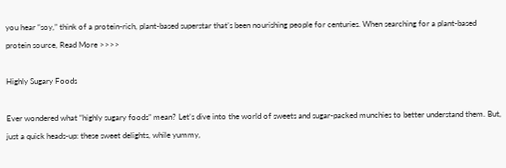you hear “soy,” think of a protein-rich, plant-based superstar that’s been nourishing people for centuries. When searching for a plant-based protein source, Read More >>>>

Highly Sugary Foods

Ever wondered what “highly sugary foods” mean? Let’s dive into the world of sweets and sugar-packed munchies to better understand them. But, just a quick heads-up: these sweet delights, while yummy,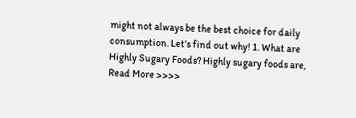might not always be the best choice for daily consumption. Let’s find out why! 1. What are Highly Sugary Foods? Highly sugary foods are, Read More >>>>